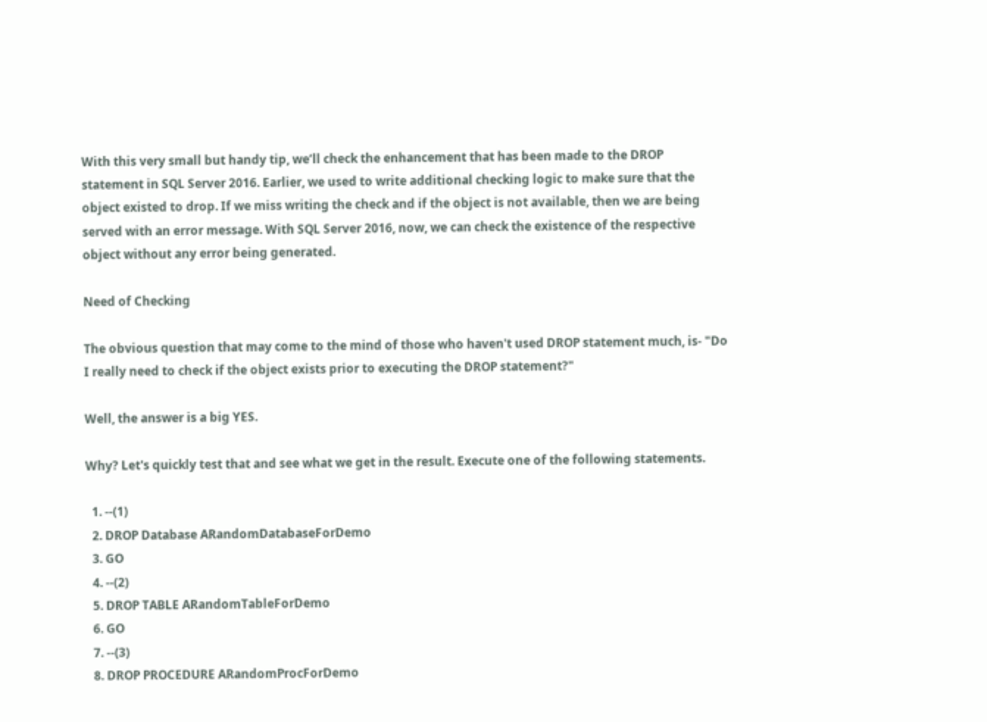With this very small but handy tip, we’ll check the enhancement that has been made to the DROP statement in SQL Server 2016. Earlier, we used to write additional checking logic to make sure that the object existed to drop. If we miss writing the check and if the object is not available, then we are being served with an error message. With SQL Server 2016, now, we can check the existence of the respective object without any error being generated.

Need of Checking

The obvious question that may come to the mind of those who haven't used DROP statement much, is- "Do I really need to check if the object exists prior to executing the DROP statement?"

Well, the answer is a big YES.

Why? Let's quickly test that and see what we get in the result. Execute one of the following statements.

  1. --(1)
  2. DROP Database ARandomDatabaseForDemo
  3. GO
  4. --(2)
  5. DROP TABLE ARandomTableForDemo
  6. GO
  7. --(3)
  8. DROP PROCEDURE ARandomProcForDemo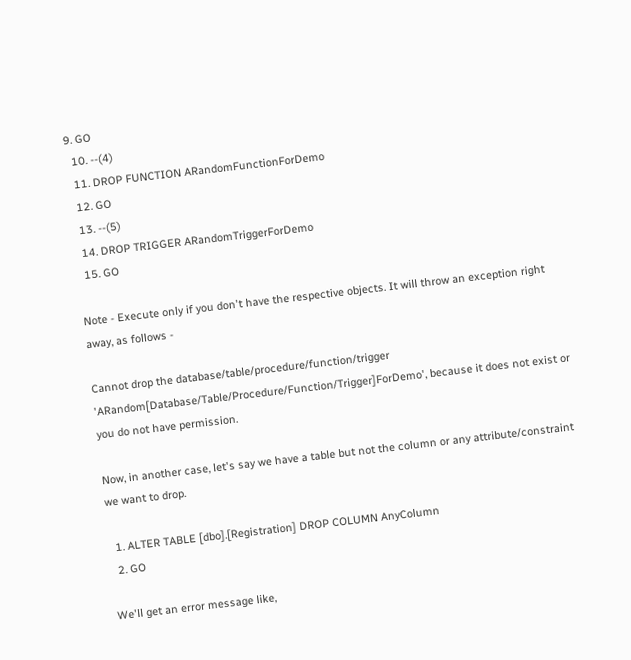9. GO
  10. --(4)
  11. DROP FUNCTION ARandomFunctionForDemo
  12. GO
  13. --(5)
  14. DROP TRIGGER ARandomTriggerForDemo
  15. GO

Note - Execute only if you don't have the respective objects. It will throw an exception right away, as follows -

Cannot drop the database/table/procedure/function/trigger 'ARandom[Database/Table/Procedure/Function/Trigger]ForDemo', because it does not exist or you do not have permission.

Now, in another case, let's say we have a table but not the column or any attribute/constraint we want to drop.

  1. ALTER TABLE [dbo].[Registration] DROP COLUMN AnyColumn
  2. GO

We'll get an error message like,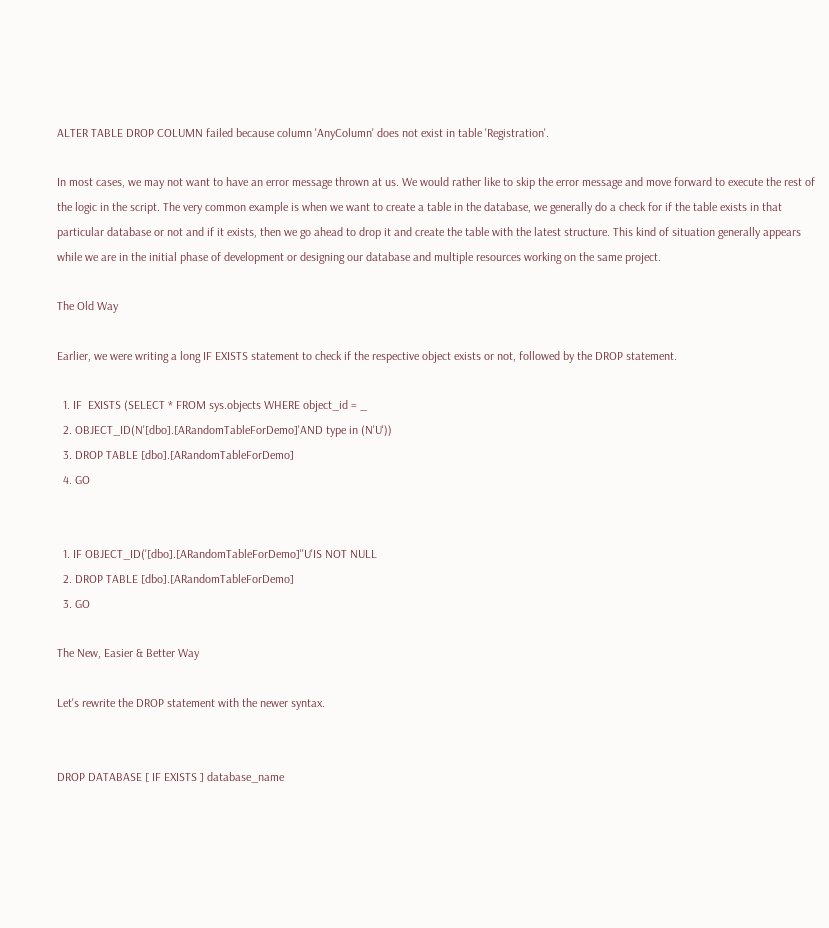ALTER TABLE DROP COLUMN failed because column 'AnyColumn' does not exist in table 'Registration'.

In most cases, we may not want to have an error message thrown at us. We would rather like to skip the error message and move forward to execute the rest of the logic in the script. The very common example is when we want to create a table in the database, we generally do a check for if the table exists in that particular database or not and if it exists, then we go ahead to drop it and create the table with the latest structure. This kind of situation generally appears while we are in the initial phase of development or designing our database and multiple resources working on the same project.

The Old Way

Earlier, we were writing a long IF EXISTS statement to check if the respective object exists or not, followed by the DROP statement.

  1. IF  EXISTS (SELECT * FROM sys.objects WHERE object_id = _
  2. OBJECT_ID(N'[dbo].[ARandomTableForDemo]'AND type in (N'U'))
  3. DROP TABLE [dbo].[ARandomTableForDemo]
  4. GO


  1. IF OBJECT_ID('[dbo].[ARandomTableForDemo]''U'IS NOT NULL
  2. DROP TABLE [dbo].[ARandomTableForDemo]
  3. GO

The New, Easier & Better Way

Let's rewrite the DROP statement with the newer syntax.


DROP DATABASE [ IF EXISTS ] database_name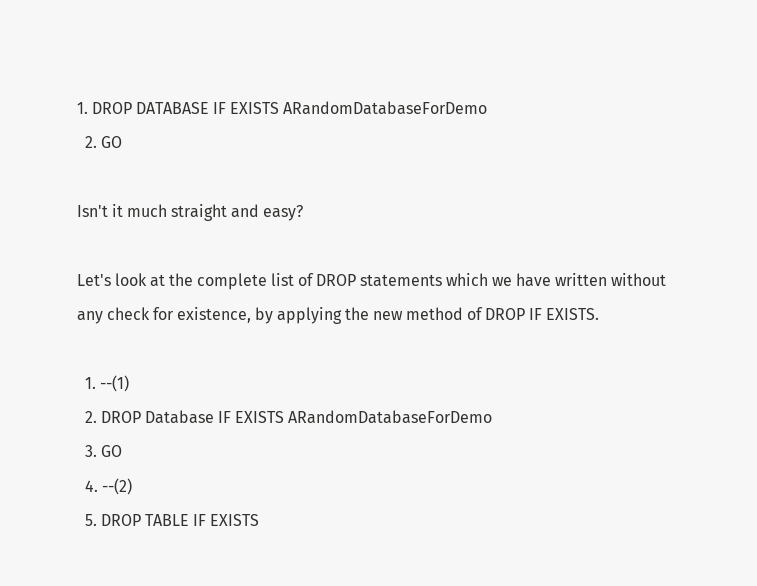1. DROP DATABASE IF EXISTS ARandomDatabaseForDemo
  2. GO

Isn't it much straight and easy?

Let's look at the complete list of DROP statements which we have written without any check for existence, by applying the new method of DROP IF EXISTS.

  1. --(1)
  2. DROP Database IF EXISTS ARandomDatabaseForDemo
  3. GO
  4. --(2)
  5. DROP TABLE IF EXISTS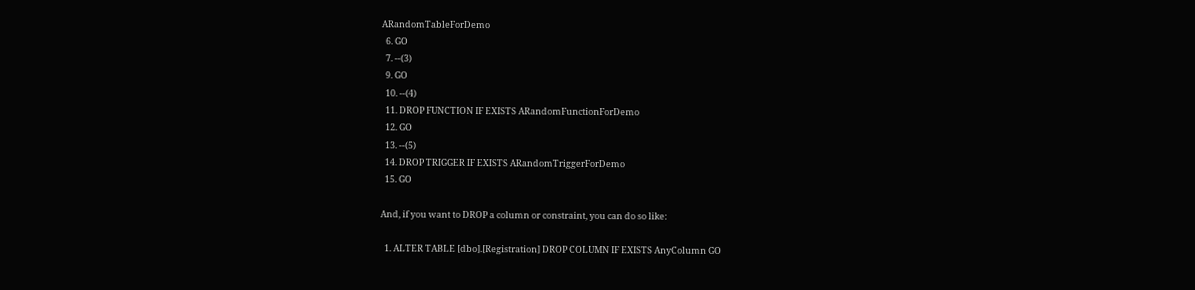ARandomTableForDemo
  6. GO
  7. --(3)
  9. GO
  10. --(4)
  11. DROP FUNCTION IF EXISTS ARandomFunctionForDemo
  12. GO
  13. --(5)
  14. DROP TRIGGER IF EXISTS ARandomTriggerForDemo
  15. GO

And, if you want to DROP a column or constraint, you can do so like:

  1. ALTER TABLE [dbo].[Registration] DROP COLUMN IF EXISTS AnyColumn GO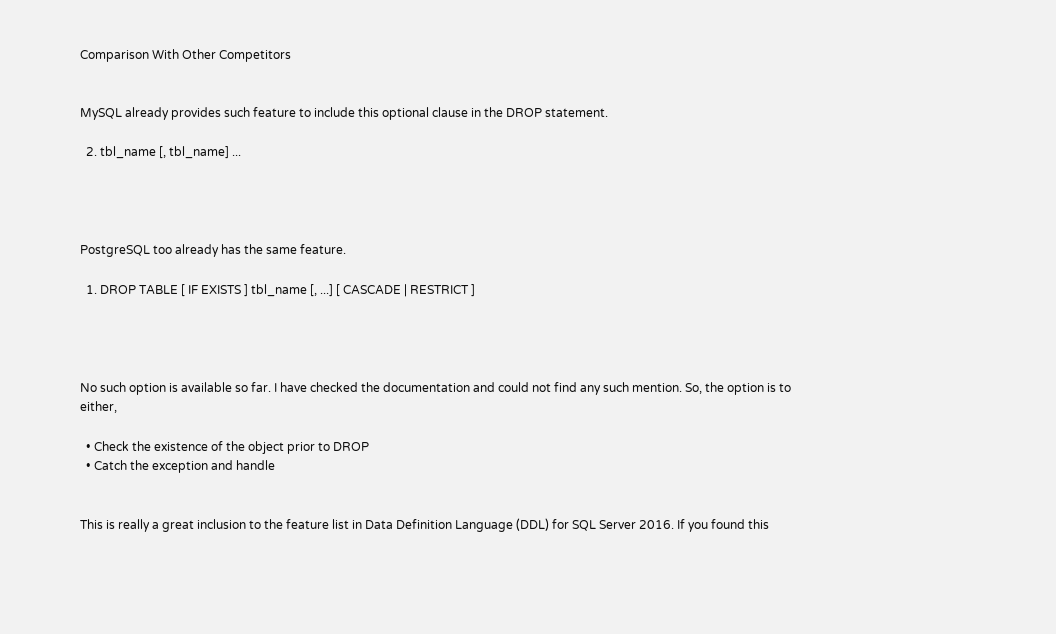Comparison With Other Competitors


MySQL already provides such feature to include this optional clause in the DROP statement.

  2. tbl_name [, tbl_name] ...




PostgreSQL too already has the same feature.

  1. DROP TABLE [ IF EXISTS ] tbl_name [, ...] [ CASCADE | RESTRICT ]




No such option is available so far. I have checked the documentation and could not find any such mention. So, the option is to either,

  • Check the existence of the object prior to DROP
  • Catch the exception and handle


This is really a great inclusion to the feature list in Data Definition Language (DDL) for SQL Server 2016. If you found this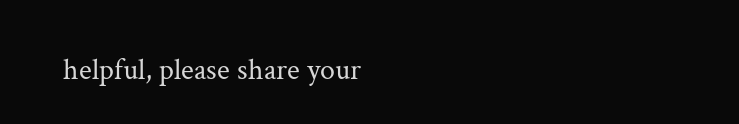helpful, please share your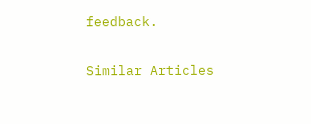feedback.

Similar Articles